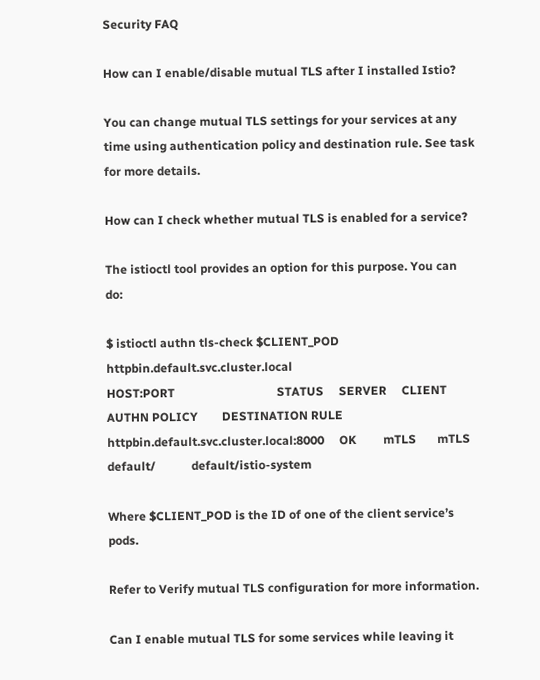Security FAQ

How can I enable/disable mutual TLS after I installed Istio?

You can change mutual TLS settings for your services at any time using authentication policy and destination rule. See task for more details.

How can I check whether mutual TLS is enabled for a service?

The istioctl tool provides an option for this purpose. You can do:

$ istioctl authn tls-check $CLIENT_POD httpbin.default.svc.cluster.local
HOST:PORT                                  STATUS     SERVER     CLIENT     AUTHN POLICY        DESTINATION RULE
httpbin.default.svc.cluster.local:8000     OK         mTLS       mTLS       default/            default/istio-system

Where $CLIENT_POD is the ID of one of the client service’s pods.

Refer to Verify mutual TLS configuration for more information.

Can I enable mutual TLS for some services while leaving it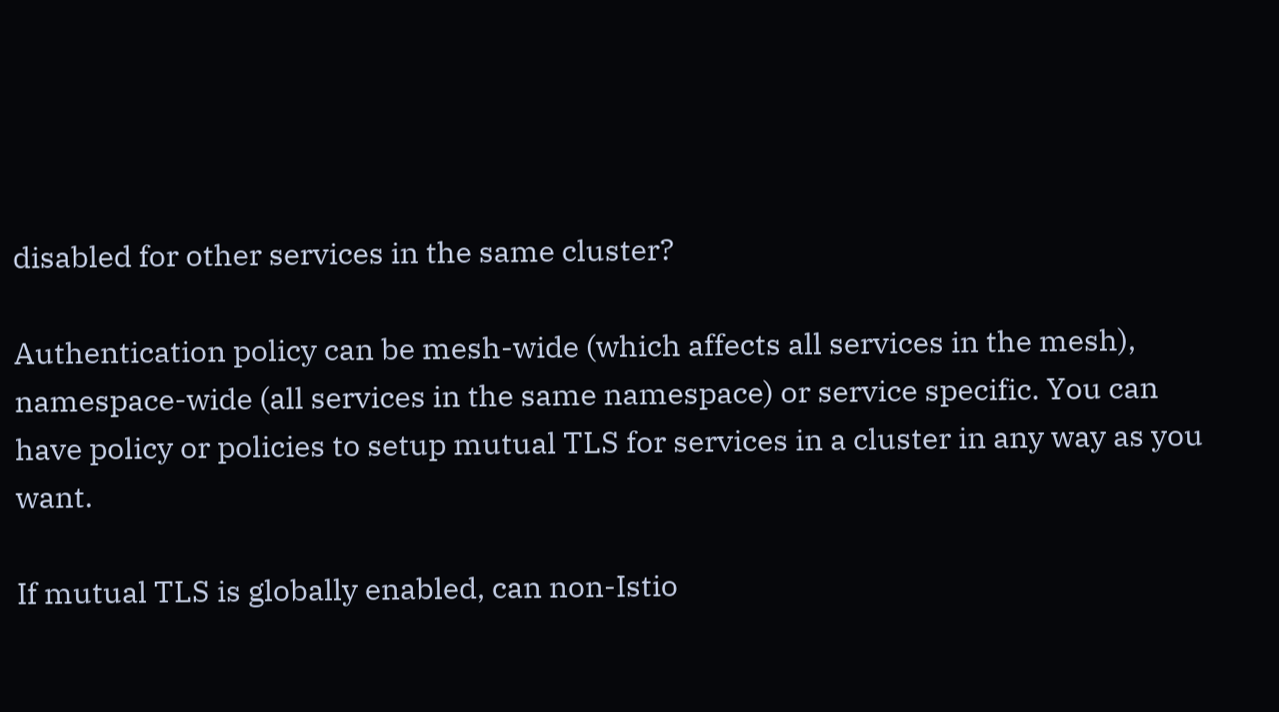disabled for other services in the same cluster?

Authentication policy can be mesh-wide (which affects all services in the mesh), namespace-wide (all services in the same namespace) or service specific. You can have policy or policies to setup mutual TLS for services in a cluster in any way as you want.

If mutual TLS is globally enabled, can non-Istio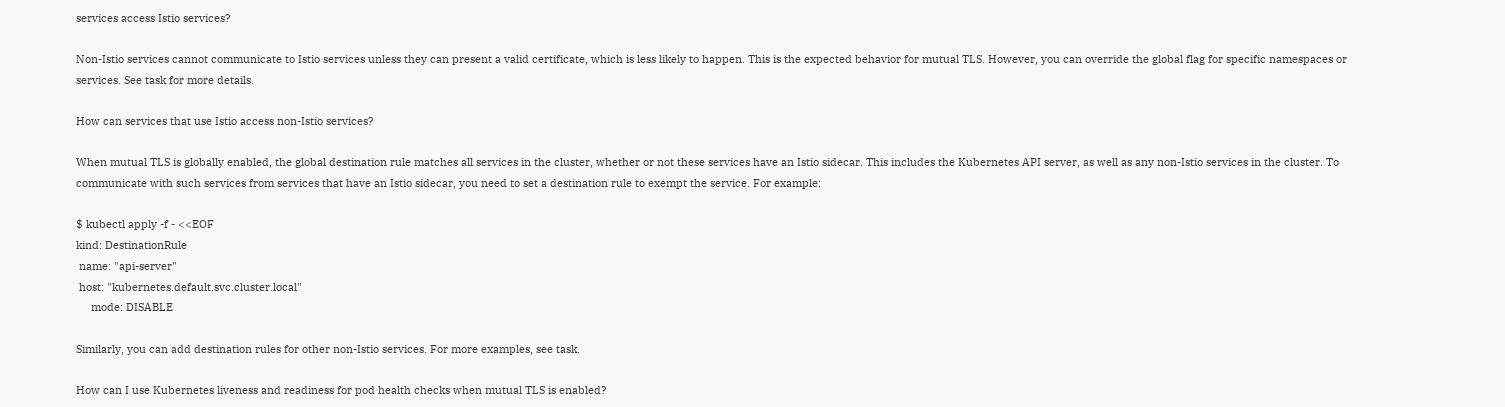services access Istio services?

Non-Istio services cannot communicate to Istio services unless they can present a valid certificate, which is less likely to happen. This is the expected behavior for mutual TLS. However, you can override the global flag for specific namespaces or services. See task for more details.

How can services that use Istio access non-Istio services?

When mutual TLS is globally enabled, the global destination rule matches all services in the cluster, whether or not these services have an Istio sidecar. This includes the Kubernetes API server, as well as any non-Istio services in the cluster. To communicate with such services from services that have an Istio sidecar, you need to set a destination rule to exempt the service. For example:

$ kubectl apply -f - <<EOF
kind: DestinationRule
 name: "api-server"
 host: "kubernetes.default.svc.cluster.local"
     mode: DISABLE

Similarly, you can add destination rules for other non-Istio services. For more examples, see task.

How can I use Kubernetes liveness and readiness for pod health checks when mutual TLS is enabled?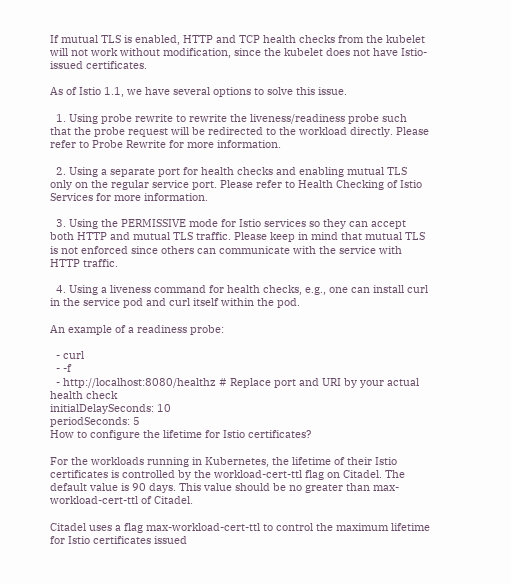If mutual TLS is enabled, HTTP and TCP health checks from the kubelet will not work without modification, since the kubelet does not have Istio-issued certificates.

As of Istio 1.1, we have several options to solve this issue.

  1. Using probe rewrite to rewrite the liveness/readiness probe such that the probe request will be redirected to the workload directly. Please refer to Probe Rewrite for more information.

  2. Using a separate port for health checks and enabling mutual TLS only on the regular service port. Please refer to Health Checking of Istio Services for more information.

  3. Using the PERMISSIVE mode for Istio services so they can accept both HTTP and mutual TLS traffic. Please keep in mind that mutual TLS is not enforced since others can communicate with the service with HTTP traffic.

  4. Using a liveness command for health checks, e.g., one can install curl in the service pod and curl itself within the pod.

An example of a readiness probe:

  - curl
  - -f
  - http://localhost:8080/healthz # Replace port and URI by your actual health check
initialDelaySeconds: 10
periodSeconds: 5
How to configure the lifetime for Istio certificates?

For the workloads running in Kubernetes, the lifetime of their Istio certificates is controlled by the workload-cert-ttl flag on Citadel. The default value is 90 days. This value should be no greater than max-workload-cert-ttl of Citadel.

Citadel uses a flag max-workload-cert-ttl to control the maximum lifetime for Istio certificates issued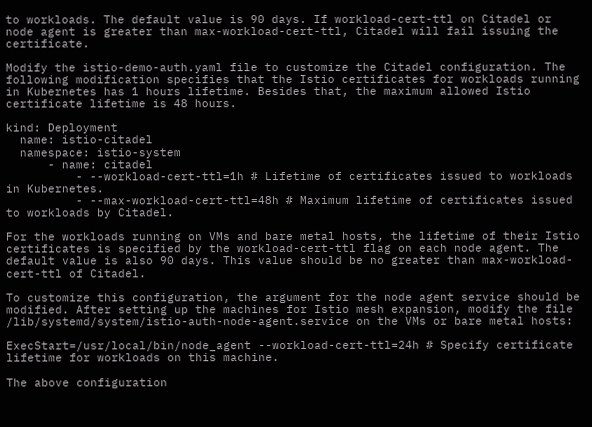to workloads. The default value is 90 days. If workload-cert-ttl on Citadel or node agent is greater than max-workload-cert-ttl, Citadel will fail issuing the certificate.

Modify the istio-demo-auth.yaml file to customize the Citadel configuration. The following modification specifies that the Istio certificates for workloads running in Kubernetes has 1 hours lifetime. Besides that, the maximum allowed Istio certificate lifetime is 48 hours.

kind: Deployment
  name: istio-citadel
  namespace: istio-system
      - name: citadel
          - --workload-cert-ttl=1h # Lifetime of certificates issued to workloads in Kubernetes.
          - --max-workload-cert-ttl=48h # Maximum lifetime of certificates issued to workloads by Citadel.

For the workloads running on VMs and bare metal hosts, the lifetime of their Istio certificates is specified by the workload-cert-ttl flag on each node agent. The default value is also 90 days. This value should be no greater than max-workload-cert-ttl of Citadel.

To customize this configuration, the argument for the node agent service should be modified. After setting up the machines for Istio mesh expansion, modify the file /lib/systemd/system/istio-auth-node-agent.service on the VMs or bare metal hosts:

ExecStart=/usr/local/bin/node_agent --workload-cert-ttl=24h # Specify certificate lifetime for workloads on this machine.

The above configuration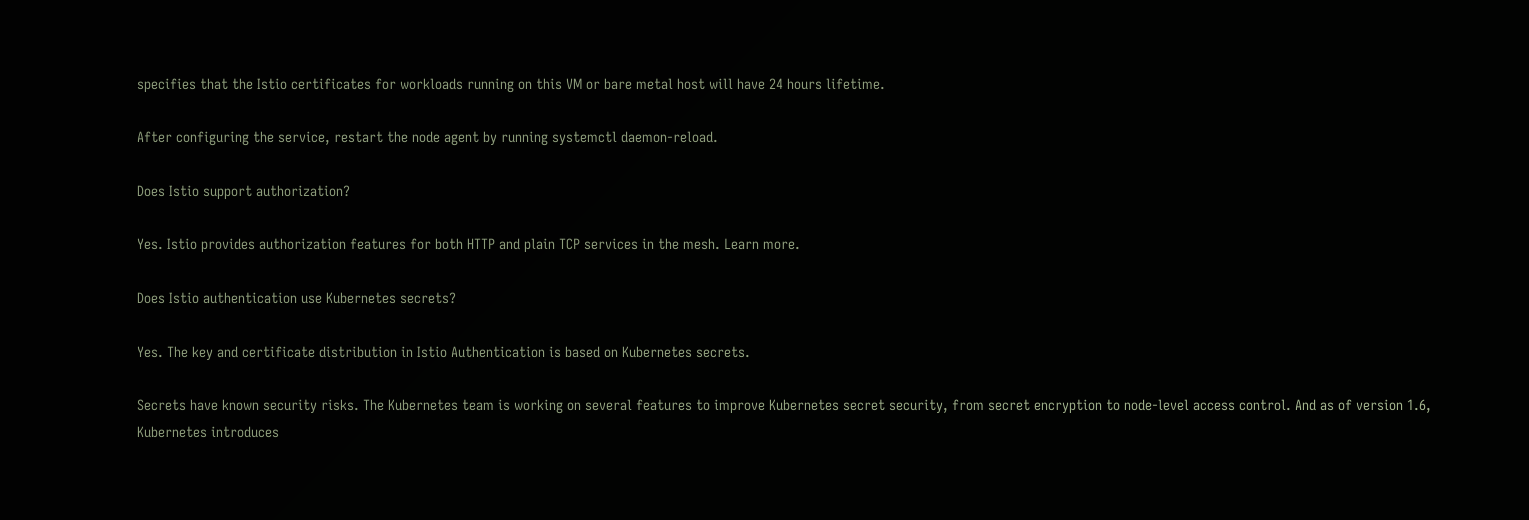specifies that the Istio certificates for workloads running on this VM or bare metal host will have 24 hours lifetime.

After configuring the service, restart the node agent by running systemctl daemon-reload.

Does Istio support authorization?

Yes. Istio provides authorization features for both HTTP and plain TCP services in the mesh. Learn more.

Does Istio authentication use Kubernetes secrets?

Yes. The key and certificate distribution in Istio Authentication is based on Kubernetes secrets.

Secrets have known security risks. The Kubernetes team is working on several features to improve Kubernetes secret security, from secret encryption to node-level access control. And as of version 1.6, Kubernetes introduces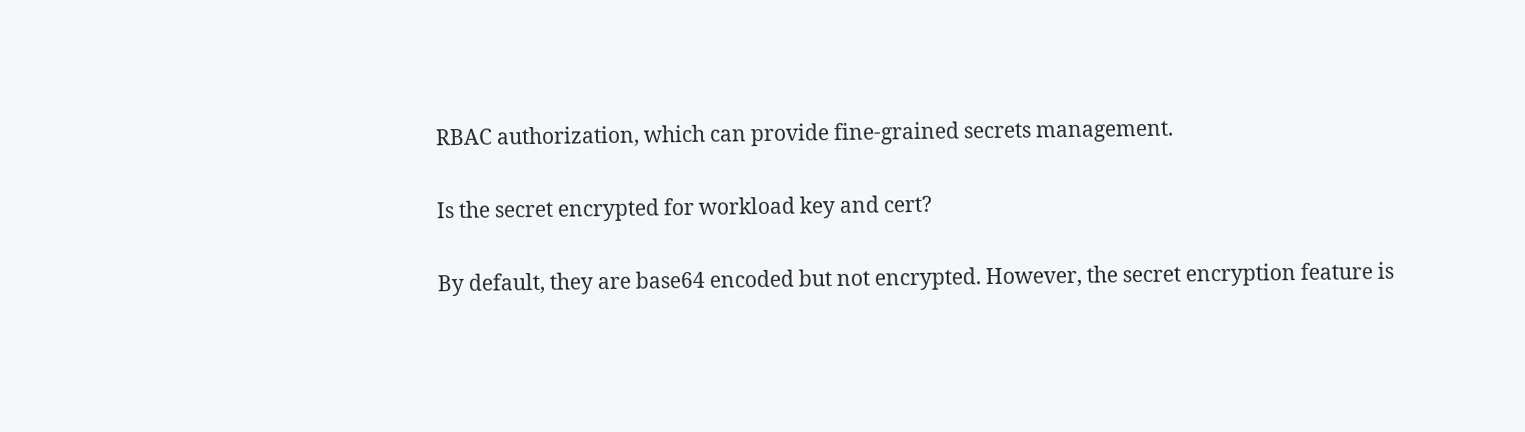RBAC authorization, which can provide fine-grained secrets management.

Is the secret encrypted for workload key and cert?

By default, they are base64 encoded but not encrypted. However, the secret encryption feature is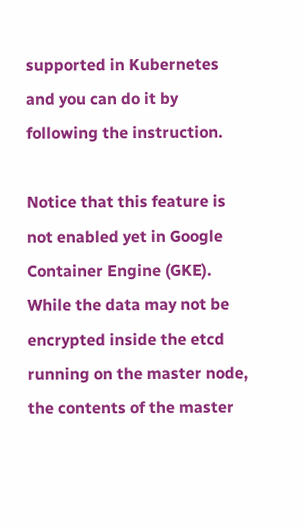supported in Kubernetes and you can do it by following the instruction.

Notice that this feature is not enabled yet in Google Container Engine (GKE). While the data may not be encrypted inside the etcd running on the master node, the contents of the master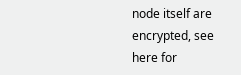node itself are encrypted, see here for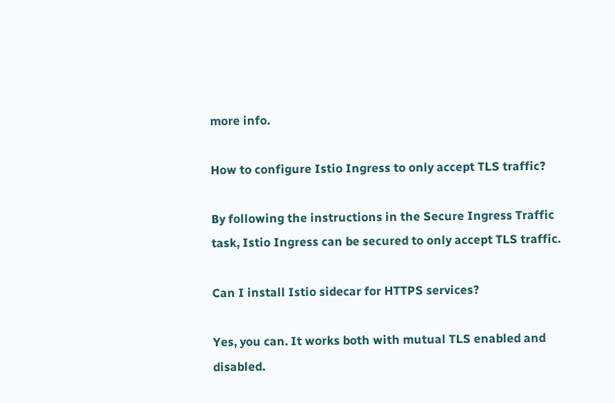more info.

How to configure Istio Ingress to only accept TLS traffic?

By following the instructions in the Secure Ingress Traffic task, Istio Ingress can be secured to only accept TLS traffic.

Can I install Istio sidecar for HTTPS services?

Yes, you can. It works both with mutual TLS enabled and disabled.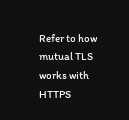Refer to how mutual TLS works with HTTPS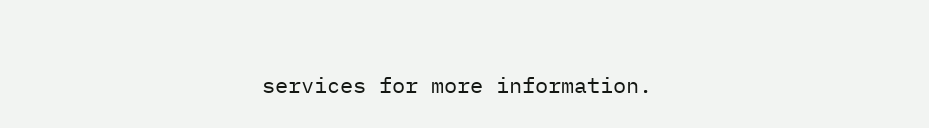services for more information.